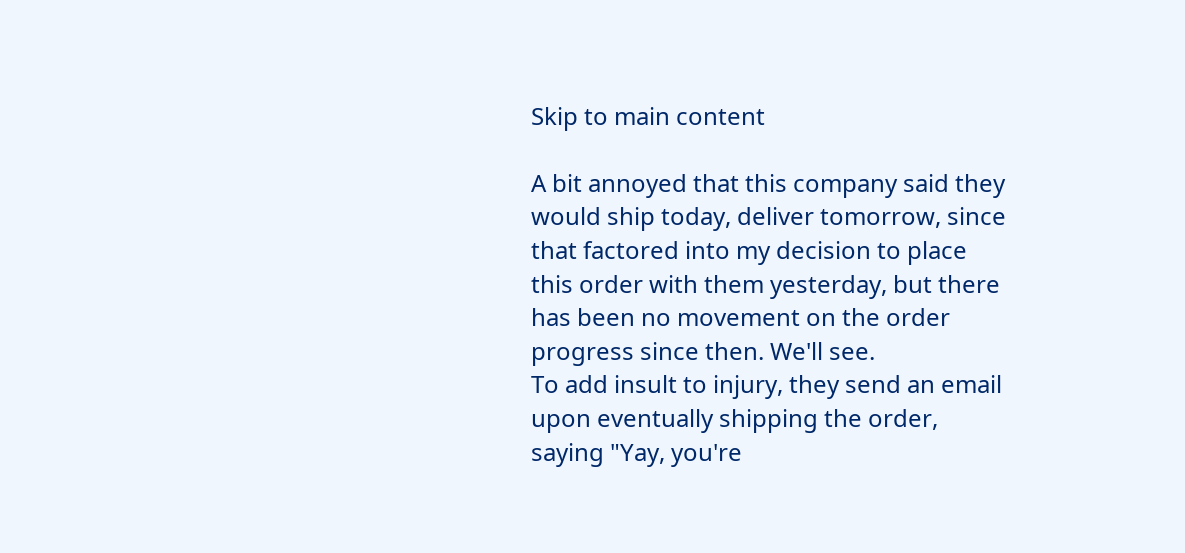Skip to main content

A bit annoyed that this company said they would ship today, deliver tomorrow, since that factored into my decision to place this order with them yesterday, but there has been no movement on the order progress since then. We'll see.
To add insult to injury, they send an email upon eventually shipping the order, saying "Yay, you're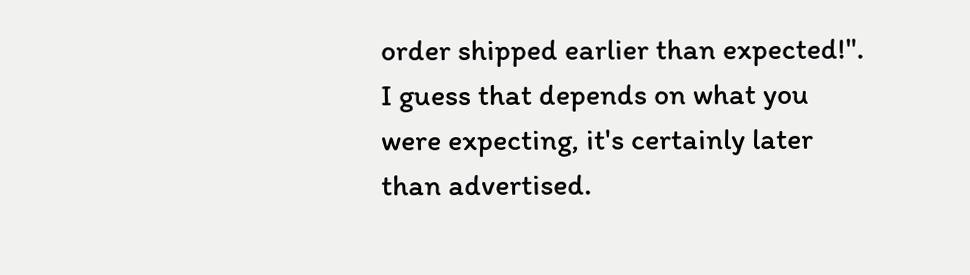order shipped earlier than expected!". I guess that depends on what you were expecting, it's certainly later than advertised.